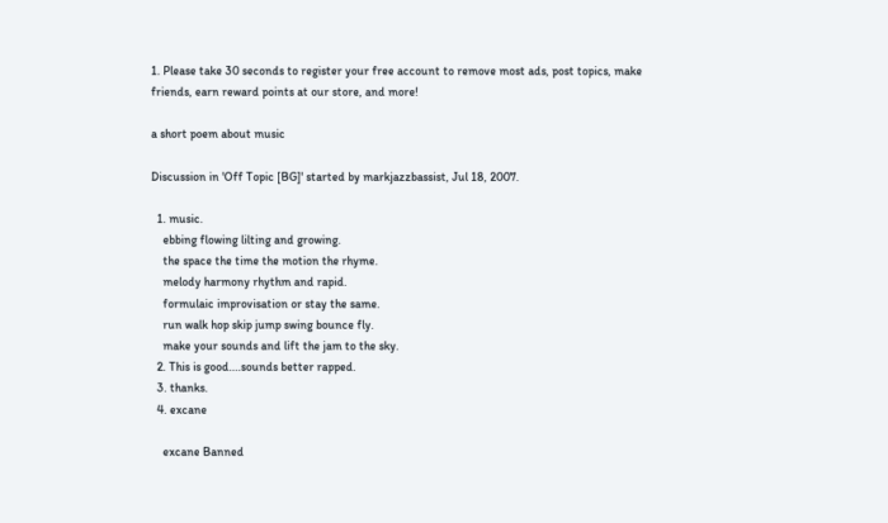1. Please take 30 seconds to register your free account to remove most ads, post topics, make friends, earn reward points at our store, and more!

a short poem about music

Discussion in 'Off Topic [BG]' started by markjazzbassist, Jul 18, 2007.

  1. music.
    ebbing flowing lilting and growing.
    the space the time the motion the rhyme.
    melody harmony rhythm and rapid.
    formulaic improvisation or stay the same.
    run walk hop skip jump swing bounce fly.
    make your sounds and lift the jam to the sky.
  2. This is good....sounds better rapped.
  3. thanks.
  4. excane

    excane Banned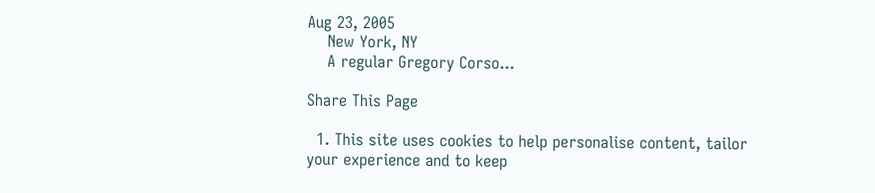Aug 23, 2005
    New York, NY
    A regular Gregory Corso...

Share This Page

  1. This site uses cookies to help personalise content, tailor your experience and to keep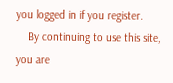you logged in if you register.
    By continuing to use this site, you are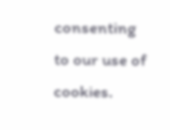consenting to our use of cookies.